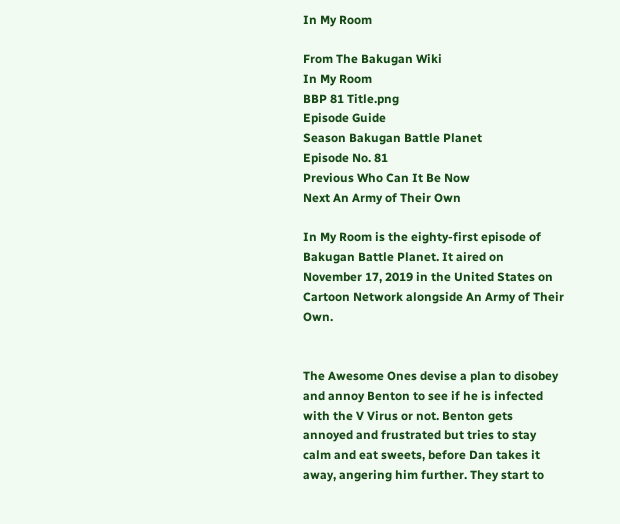In My Room

From The Bakugan Wiki
In My Room
BBP 81 Title.png
Episode Guide
Season Bakugan Battle Planet
Episode No. 81
Previous Who Can It Be Now
Next An Army of Their Own

In My Room is the eighty-first episode of Bakugan Battle Planet. It aired on November 17, 2019 in the United States on Cartoon Network alongside An Army of Their Own.


The Awesome Ones devise a plan to disobey and annoy Benton to see if he is infected with the V Virus or not. Benton gets annoyed and frustrated but tries to stay calm and eat sweets, before Dan takes it away, angering him further. They start to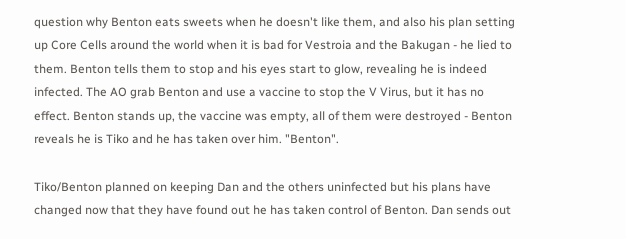question why Benton eats sweets when he doesn't like them, and also his plan setting up Core Cells around the world when it is bad for Vestroia and the Bakugan - he lied to them. Benton tells them to stop and his eyes start to glow, revealing he is indeed infected. The AO grab Benton and use a vaccine to stop the V Virus, but it has no effect. Benton stands up, the vaccine was empty, all of them were destroyed - Benton reveals he is Tiko and he has taken over him. "Benton".

Tiko/Benton planned on keeping Dan and the others uninfected but his plans have changed now that they have found out he has taken control of Benton. Dan sends out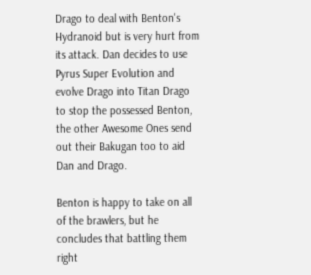Drago to deal with Benton's Hydranoid but is very hurt from its attack. Dan decides to use Pyrus Super Evolution and evolve Drago into Titan Drago to stop the possessed Benton, the other Awesome Ones send out their Bakugan too to aid Dan and Drago.

Benton is happy to take on all of the brawlers, but he concludes that battling them right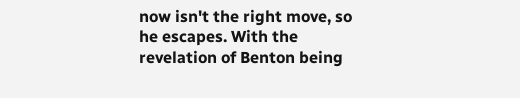now isn't the right move, so he escapes. With the revelation of Benton being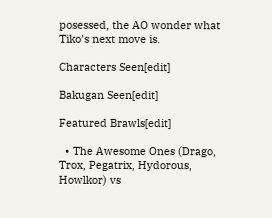posessed, the AO wonder what Tiko's next move is.

Characters Seen[edit]

Bakugan Seen[edit]

Featured Brawls[edit]

  • The Awesome Ones (Drago, Trox, Pegatrix, Hydorous, Howlkor) vs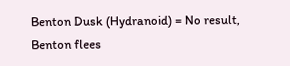Benton Dusk (Hydranoid) = No result, Benton flees